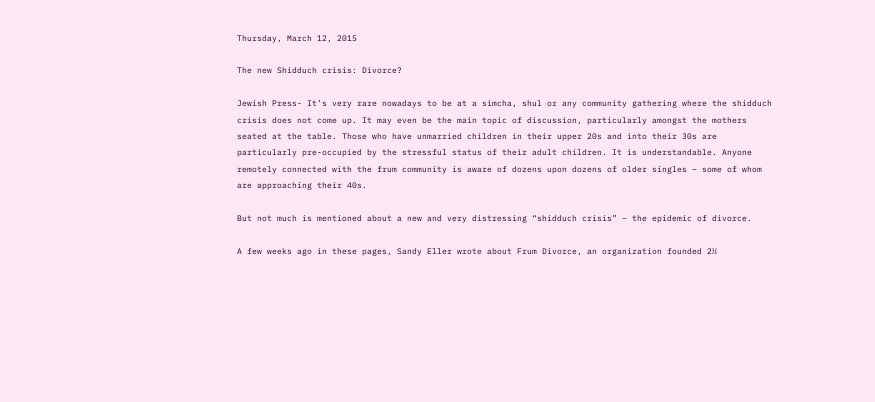Thursday, March 12, 2015

The new Shidduch crisis: Divorce?

Jewish Press- It’s very rare nowadays to be at a simcha, shul or any community gathering where the shidduch crisis does not come up. It may even be the main topic of discussion, particularly amongst the mothers seated at the table. Those who have unmarried children in their upper 20s and into their 30s are particularly pre-occupied by the stressful status of their adult children. It is understandable. Anyone remotely connected with the frum community is aware of dozens upon dozens of older singles – some of whom are approaching their 40s.

But not much is mentioned about a new and very distressing “shidduch crisis” – the epidemic of divorce.

A few weeks ago in these pages, Sandy Eller wrote about Frum Divorce, an organization founded 2½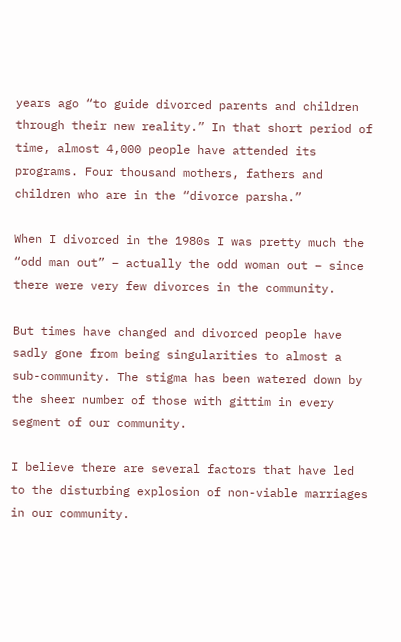years ago “to guide divorced parents and children through their new reality.” In that short period of time, almost 4,000 people have attended its programs. Four thousand mothers, fathers and children who are in the “divorce parsha.”

When I divorced in the 1980s I was pretty much the “odd man out” – actually the odd woman out – since there were very few divorces in the community.

But times have changed and divorced people have sadly gone from being singularities to almost a sub-community. The stigma has been watered down by the sheer number of those with gittim in every segment of our community.

I believe there are several factors that have led to the disturbing explosion of non-viable marriages in our community.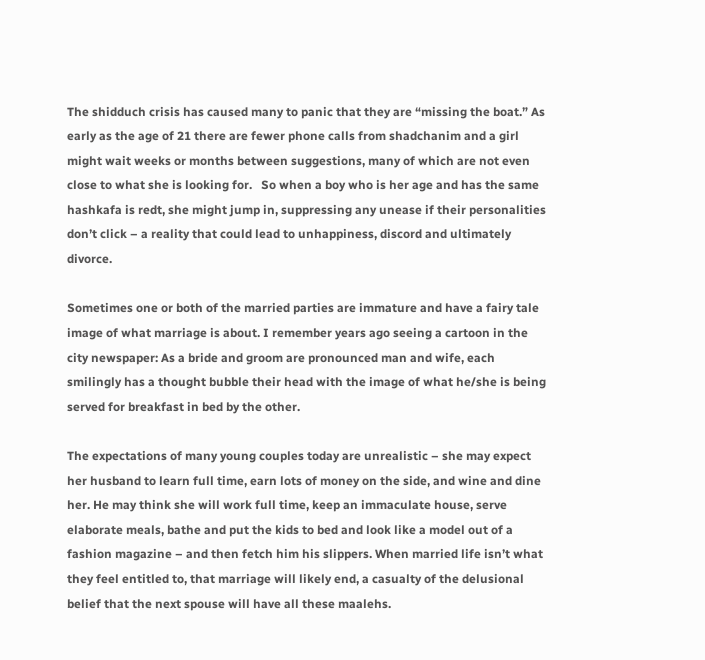The shidduch crisis has caused many to panic that they are “missing the boat.” As early as the age of 21 there are fewer phone calls from shadchanim and a girl might wait weeks or months between suggestions, many of which are not even close to what she is looking for.   So when a boy who is her age and has the same hashkafa is redt, she might jump in, suppressing any unease if their personalities don’t click – a reality that could lead to unhappiness, discord and ultimately divorce.

Sometimes one or both of the married parties are immature and have a fairy tale image of what marriage is about. I remember years ago seeing a cartoon in the city newspaper: As a bride and groom are pronounced man and wife, each smilingly has a thought bubble their head with the image of what he/she is being served for breakfast in bed by the other.

The expectations of many young couples today are unrealistic – she may expect her husband to learn full time, earn lots of money on the side, and wine and dine her. He may think she will work full time, keep an immaculate house, serve elaborate meals, bathe and put the kids to bed and look like a model out of a fashion magazine – and then fetch him his slippers. When married life isn’t what they feel entitled to, that marriage will likely end, a casualty of the delusional belief that the next spouse will have all these maalehs.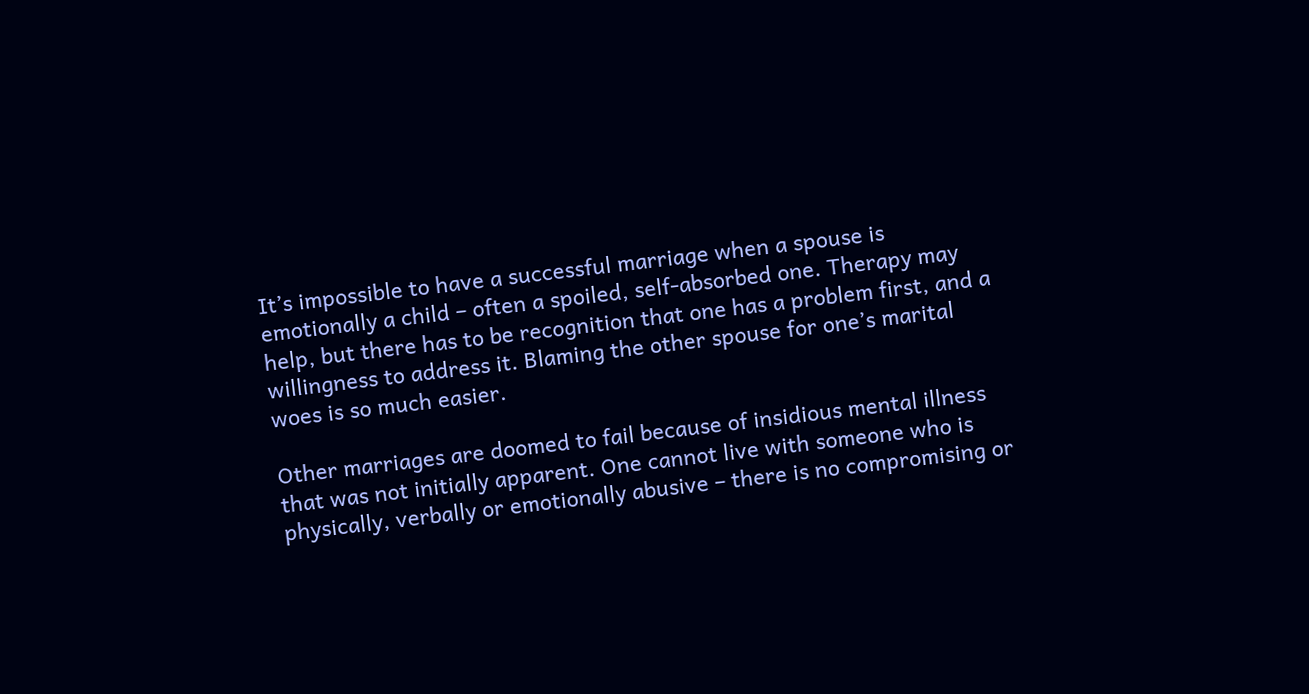It’s impossible to have a successful marriage when a spouse is emotionally a child – often a spoiled, self-absorbed one. Therapy may help, but there has to be recognition that one has a problem first, and a willingness to address it. Blaming the other spouse for one’s marital woes is so much easier.

Other marriages are doomed to fail because of insidious mental illness that was not initially apparent. One cannot live with someone who is physically, verbally or emotionally abusive – there is no compromising or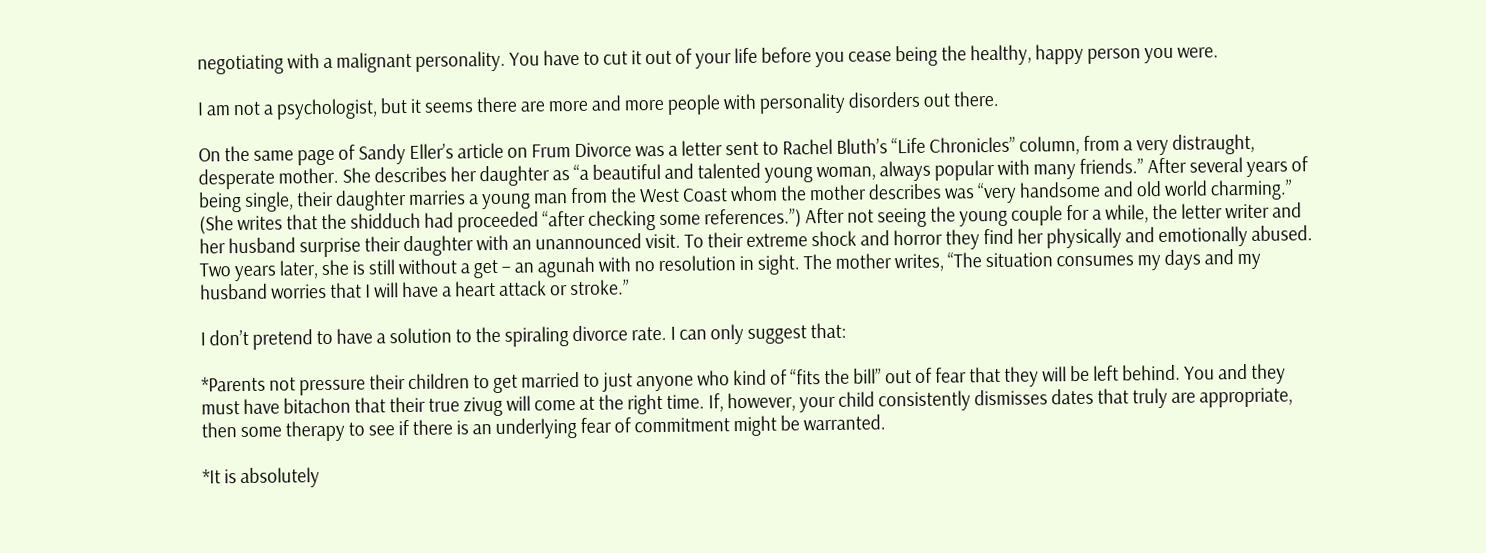negotiating with a malignant personality. You have to cut it out of your life before you cease being the healthy, happy person you were.

I am not a psychologist, but it seems there are more and more people with personality disorders out there.

On the same page of Sandy Eller’s article on Frum Divorce was a letter sent to Rachel Bluth’s “Life Chronicles” column, from a very distraught, desperate mother. She describes her daughter as “a beautiful and talented young woman, always popular with many friends.” After several years of being single, their daughter marries a young man from the West Coast whom the mother describes was “very handsome and old world charming.” (She writes that the shidduch had proceeded “after checking some references.”) After not seeing the young couple for a while, the letter writer and her husband surprise their daughter with an unannounced visit. To their extreme shock and horror they find her physically and emotionally abused. Two years later, she is still without a get – an agunah with no resolution in sight. The mother writes, “The situation consumes my days and my husband worries that I will have a heart attack or stroke.”

I don’t pretend to have a solution to the spiraling divorce rate. I can only suggest that:

*Parents not pressure their children to get married to just anyone who kind of “fits the bill” out of fear that they will be left behind. You and they must have bitachon that their true zivug will come at the right time. If, however, your child consistently dismisses dates that truly are appropriate, then some therapy to see if there is an underlying fear of commitment might be warranted.

*It is absolutely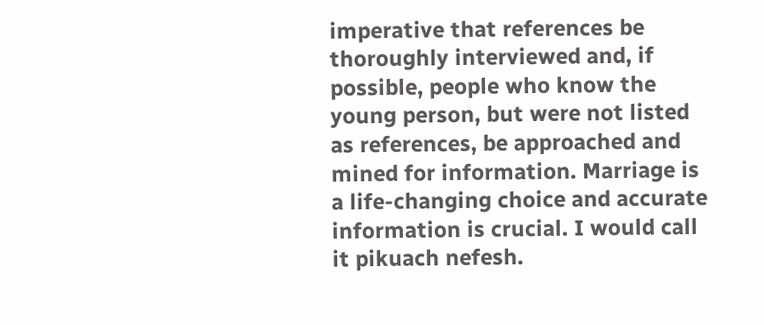imperative that references be thoroughly interviewed and, if possible, people who know the young person, but were not listed as references, be approached and mined for information. Marriage is a life-changing choice and accurate information is crucial. I would call it pikuach nefesh.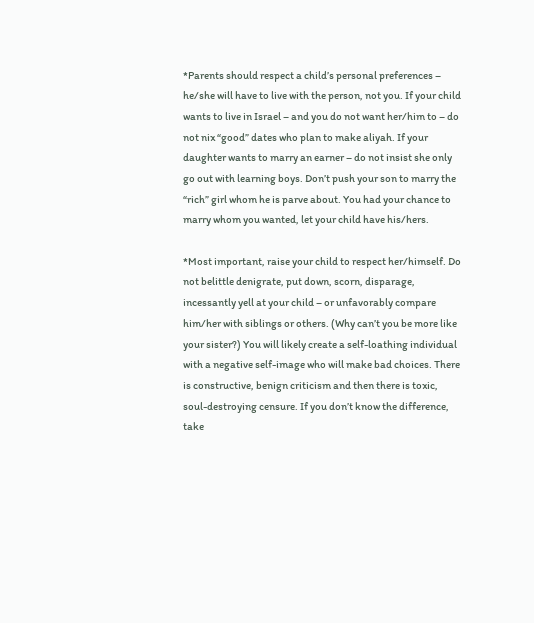*Parents should respect a child’s personal preferences – he/she will have to live with the person, not you. If your child wants to live in Israel – and you do not want her/him to – do not nix “good” dates who plan to make aliyah. If your daughter wants to marry an earner – do not insist she only go out with learning boys. Don’t push your son to marry the “rich” girl whom he is parve about. You had your chance to marry whom you wanted, let your child have his/hers.

*Most important, raise your child to respect her/himself. Do not belittle denigrate, put down, scorn, disparage, incessantly yell at your child – or unfavorably compare him/her with siblings or others. (Why can’t you be more like your sister?) You will likely create a self-loathing individual with a negative self-image who will make bad choices. There is constructive, benign criticism and then there is toxic, soul-destroying censure. If you don’t know the difference, take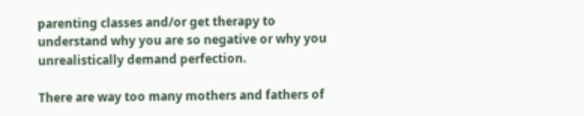parenting classes and/or get therapy to understand why you are so negative or why you unrealistically demand perfection.

There are way too many mothers and fathers of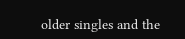older singles and the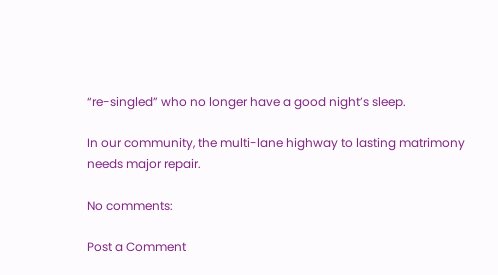“re-singled” who no longer have a good night’s sleep.

In our community, the multi-lane highway to lasting matrimony needs major repair.

No comments:

Post a Comment